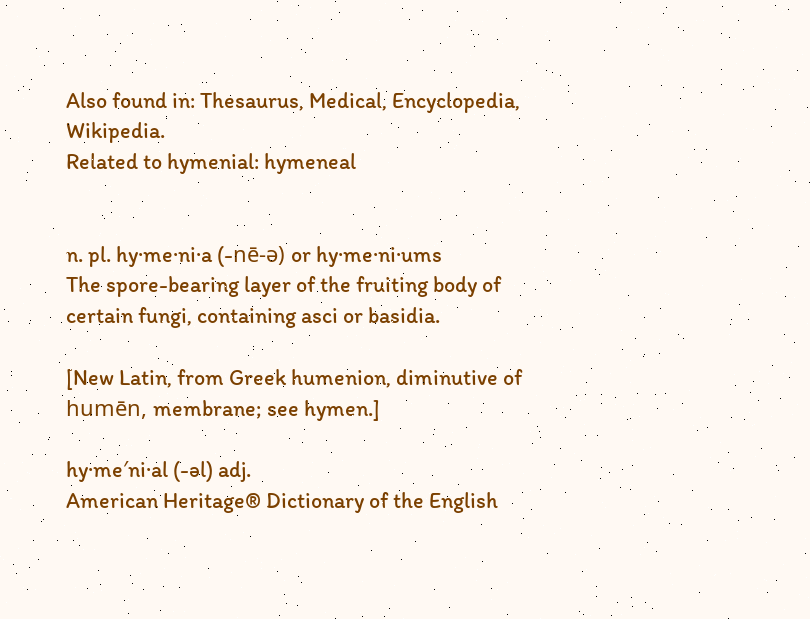Also found in: Thesaurus, Medical, Encyclopedia, Wikipedia.
Related to hymenial: hymeneal


n. pl. hy·me·ni·a (-nē-ə) or hy·me·ni·ums
The spore-bearing layer of the fruiting body of certain fungi, containing asci or basidia.

[New Latin, from Greek humenion, diminutive of humēn, membrane; see hymen.]

hy·me′ni·al (-əl) adj.
American Heritage® Dictionary of the English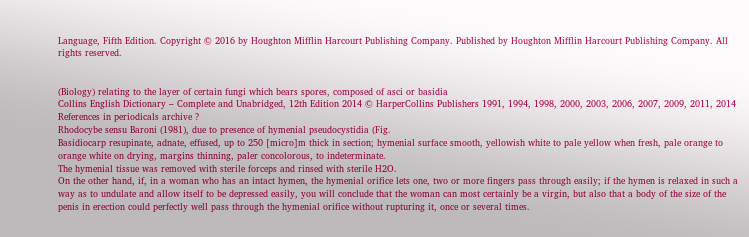Language, Fifth Edition. Copyright © 2016 by Houghton Mifflin Harcourt Publishing Company. Published by Houghton Mifflin Harcourt Publishing Company. All rights reserved.


(Biology) relating to the layer of certain fungi which bears spores, composed of asci or basidia
Collins English Dictionary – Complete and Unabridged, 12th Edition 2014 © HarperCollins Publishers 1991, 1994, 1998, 2000, 2003, 2006, 2007, 2009, 2011, 2014
References in periodicals archive ?
Rhodocybe sensu Baroni (1981), due to presence of hymenial pseudocystidia (Fig.
Basidiocarp resupinate, adnate, effused, up to 250 [micro]m thick in section; hymenial surface smooth, yellowish white to pale yellow when fresh, pale orange to orange white on drying, margins thinning, paler concolorous, to indeterminate.
The hymenial tissue was removed with sterile forceps and rinsed with sterile H2O.
On the other hand, if, in a woman who has an intact hymen, the hymenial orifice lets one, two or more fingers pass through easily; if the hymen is relaxed in such a way as to undulate and allow itself to be depressed easily, you will conclude that the woman can most certainly be a virgin, but also that a body of the size of the penis in erection could perfectly well pass through the hymenial orifice without rupturing it, once or several times.